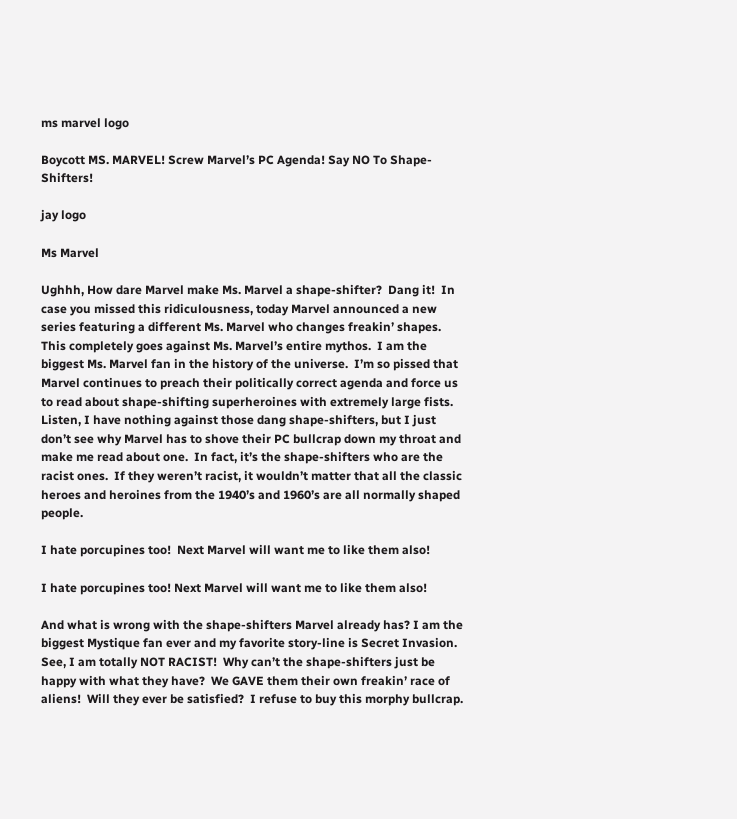ms marvel logo

Boycott MS. MARVEL! Screw Marvel’s PC Agenda! Say NO To Shape-Shifters!

jay logo

Ms Marvel

Ughhh, How dare Marvel make Ms. Marvel a shape-shifter?  Dang it!  In case you missed this ridiculousness, today Marvel announced a new series featuring a different Ms. Marvel who changes freakin’ shapes.  This completely goes against Ms. Marvel’s entire mythos.  I am the biggest Ms. Marvel fan in the history of the universe.  I’m so pissed that Marvel continues to preach their politically correct agenda and force us to read about shape-shifting superheroines with extremely large fists.  Listen, I have nothing against those dang shape-shifters, but I just don’t see why Marvel has to shove their PC bullcrap down my throat and make me read about one.  In fact, it’s the shape-shifters who are the racist ones.  If they weren’t racist, it wouldn’t matter that all the classic heroes and heroines from the 1940’s and 1960’s are all normally shaped people.

I hate porcupines too!  Next Marvel will want me to like them also!

I hate porcupines too! Next Marvel will want me to like them also!

And what is wrong with the shape-shifters Marvel already has? I am the biggest Mystique fan ever and my favorite story-line is Secret Invasion.  See, I am totally NOT RACIST!  Why can’t the shape-shifters just be happy with what they have?  We GAVE them their own freakin’ race of aliens!  Will they ever be satisfied?  I refuse to buy this morphy bullcrap.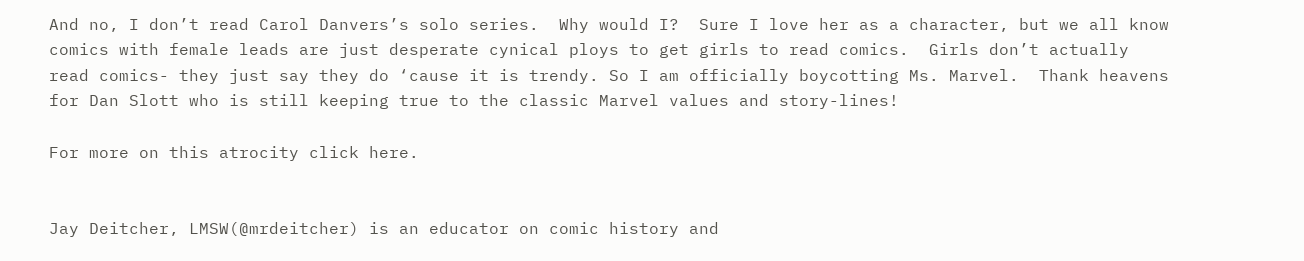And no, I don’t read Carol Danvers’s solo series.  Why would I?  Sure I love her as a character, but we all know comics with female leads are just desperate cynical ploys to get girls to read comics.  Girls don’t actually read comics- they just say they do ‘cause it is trendy. So I am officially boycotting Ms. Marvel.  Thank heavens for Dan Slott who is still keeping true to the classic Marvel values and story-lines!

For more on this atrocity click here.


Jay Deitcher, LMSW(@mrdeitcher) is an educator on comic history and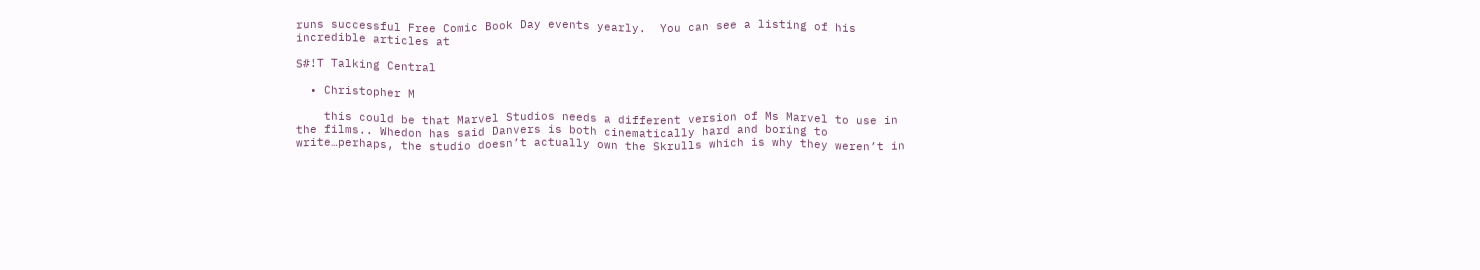runs successful Free Comic Book Day events yearly.  You can see a listing of his incredible articles at

S#!T Talking Central

  • Christopher M

    this could be that Marvel Studios needs a different version of Ms Marvel to use in the films.. Whedon has said Danvers is both cinematically hard and boring to write…perhaps, the studio doesn’t actually own the Skrulls which is why they weren’t in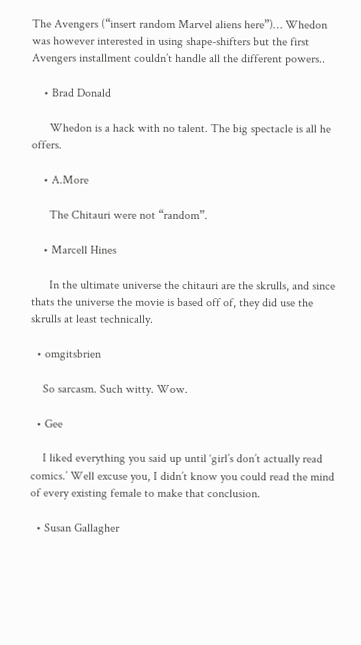The Avengers (“insert random Marvel aliens here”)… Whedon was however interested in using shape-shifters but the first Avengers installment couldn’t handle all the different powers..

    • Brad Donald

      Whedon is a hack with no talent. The big spectacle is all he offers.

    • A.More

      The Chitauri were not “random”.

    • Marcell Hines

      In the ultimate universe the chitauri are the skrulls, and since thats the universe the movie is based off of, they did use the skrulls at least technically.

  • omgitsbrien

    So sarcasm. Such witty. Wow.

  • Gee

    I liked everything you said up until ‘girl’s don’t actually read comics.’ Well excuse you, I didn’t know you could read the mind of every existing female to make that conclusion.

  • Susan Gallagher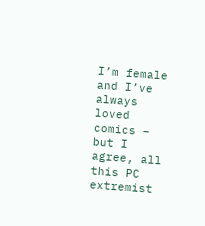I’m female and I’ve always loved comics – but I agree, all this PC extremist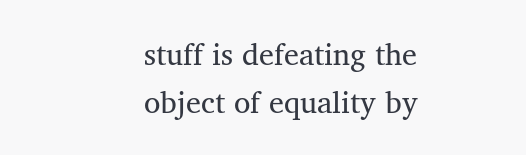stuff is defeating the object of equality by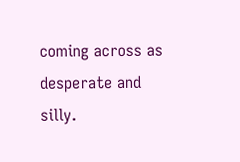coming across as desperate and silly.